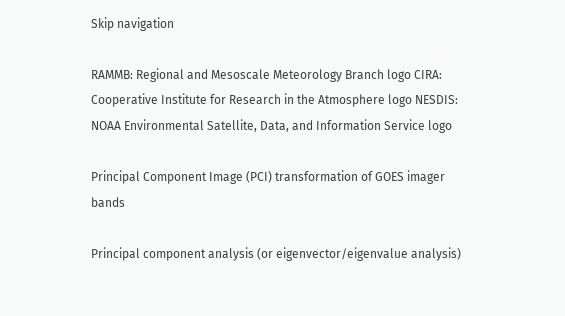Skip navigation

RAMMB: Regional and Mesoscale Meteorology Branch logo CIRA: Cooperative Institute for Research in the Atmosphere logo NESDIS: NOAA Environmental Satellite, Data, and Information Service logo

Principal Component Image (PCI) transformation of GOES imager bands

Principal component analysis (or eigenvector/eigenvalue analysis)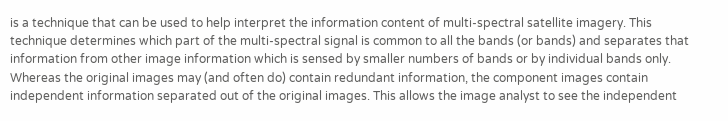is a technique that can be used to help interpret the information content of multi-spectral satellite imagery. This technique determines which part of the multi-spectral signal is common to all the bands (or bands) and separates that information from other image information which is sensed by smaller numbers of bands or by individual bands only. Whereas the original images may (and often do) contain redundant information, the component images contain independent information separated out of the original images. This allows the image analyst to see the independent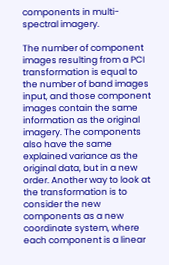components in multi-spectral imagery.

The number of component images resulting from a PCI transformation is equal to the number of band images input, and those component images contain the same information as the original imagery. The components also have the same explained variance as the original data, but in a new order. Another way to look at the transformation is to consider the new components as a new coordinate system, where each component is a linear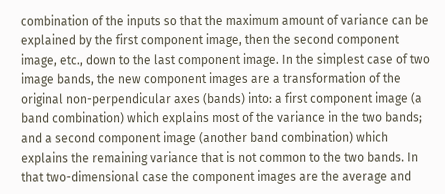combination of the inputs so that the maximum amount of variance can be explained by the first component image, then the second component image, etc., down to the last component image. In the simplest case of two image bands, the new component images are a transformation of the original non-perpendicular axes (bands) into: a first component image (a band combination) which explains most of the variance in the two bands; and a second component image (another band combination) which explains the remaining variance that is not common to the two bands. In that two-dimensional case the component images are the average and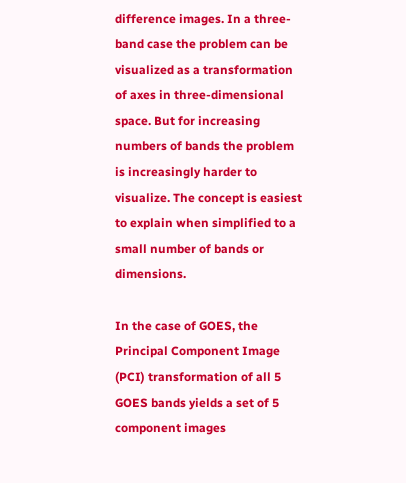difference images. In a three-band case the problem can be visualized as a transformation of axes in three-dimensional space. But for increasing numbers of bands the problem is increasingly harder to visualize. The concept is easiest to explain when simplified to a small number of bands or dimensions.

In the case of GOES, the Principal Component Image (PCI) transformation of all 5 GOES bands yields a set of 5 component images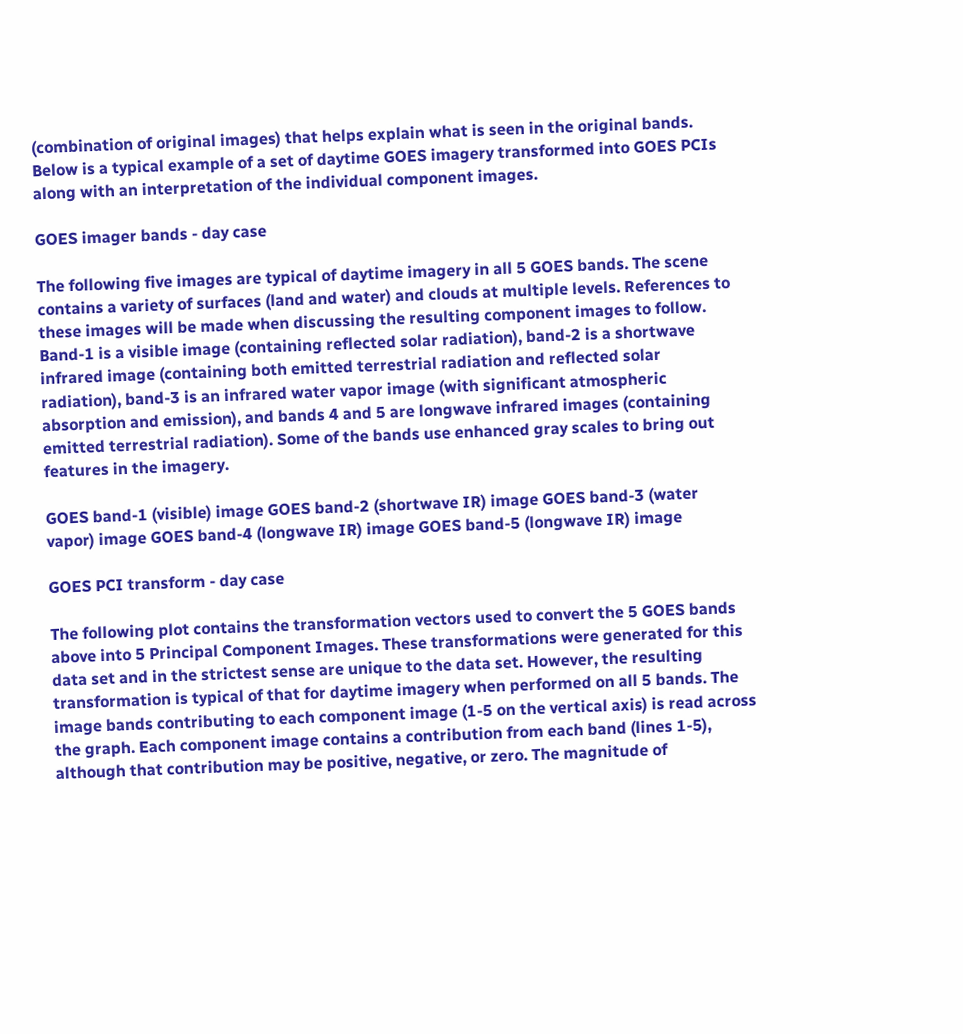(combination of original images) that helps explain what is seen in the original bands. Below is a typical example of a set of daytime GOES imagery transformed into GOES PCIs along with an interpretation of the individual component images.

GOES imager bands - day case

The following five images are typical of daytime imagery in all 5 GOES bands. The scene contains a variety of surfaces (land and water) and clouds at multiple levels. References to these images will be made when discussing the resulting component images to follow. Band-1 is a visible image (containing reflected solar radiation), band-2 is a shortwave infrared image (containing both emitted terrestrial radiation and reflected solar radiation), band-3 is an infrared water vapor image (with significant atmospheric absorption and emission), and bands 4 and 5 are longwave infrared images (containing emitted terrestrial radiation). Some of the bands use enhanced gray scales to bring out features in the imagery.

GOES band-1 (visible) image GOES band-2 (shortwave IR) image GOES band-3 (water vapor) image GOES band-4 (longwave IR) image GOES band-5 (longwave IR) image

GOES PCI transform - day case

The following plot contains the transformation vectors used to convert the 5 GOES bands above into 5 Principal Component Images. These transformations were generated for this data set and in the strictest sense are unique to the data set. However, the resulting transformation is typical of that for daytime imagery when performed on all 5 bands. The image bands contributing to each component image (1-5 on the vertical axis) is read across the graph. Each component image contains a contribution from each band (lines 1-5), although that contribution may be positive, negative, or zero. The magnitude of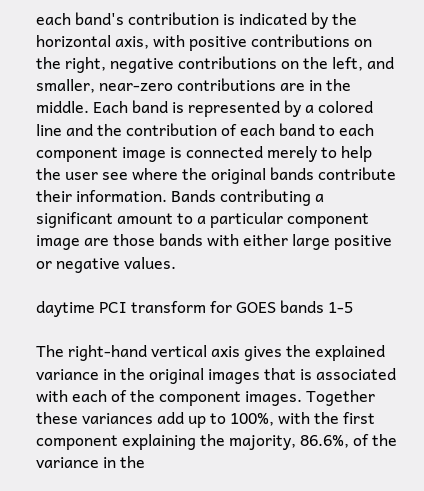each band's contribution is indicated by the horizontal axis, with positive contributions on the right, negative contributions on the left, and smaller, near-zero contributions are in the middle. Each band is represented by a colored line and the contribution of each band to each component image is connected merely to help the user see where the original bands contribute their information. Bands contributing a significant amount to a particular component image are those bands with either large positive or negative values.

daytime PCI transform for GOES bands 1-5

The right-hand vertical axis gives the explained variance in the original images that is associated with each of the component images. Together these variances add up to 100%, with the first component explaining the majority, 86.6%, of the variance in the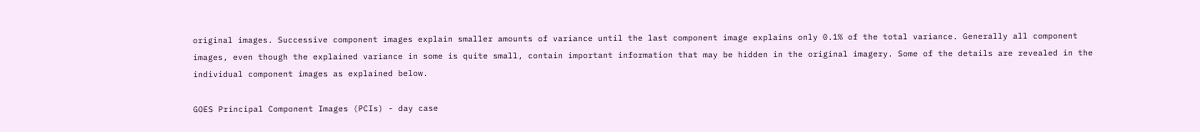original images. Successive component images explain smaller amounts of variance until the last component image explains only 0.1% of the total variance. Generally all component images, even though the explained variance in some is quite small, contain important information that may be hidden in the original imagery. Some of the details are revealed in the individual component images as explained below.

GOES Principal Component Images (PCIs) - day case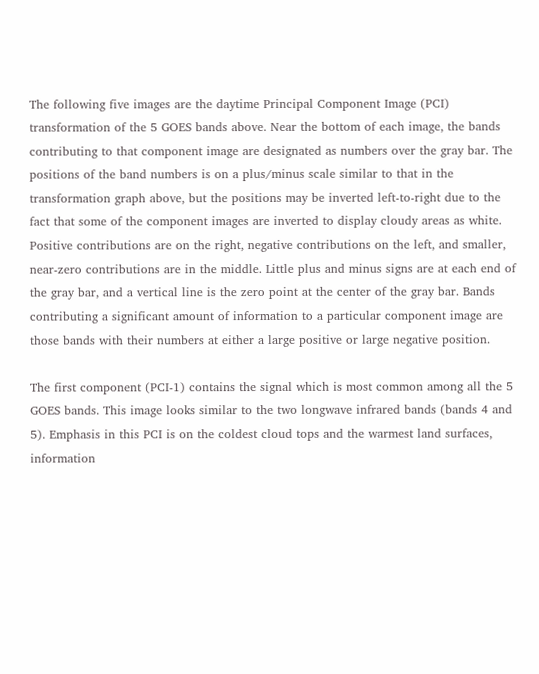The following five images are the daytime Principal Component Image (PCI) transformation of the 5 GOES bands above. Near the bottom of each image, the bands contributing to that component image are designated as numbers over the gray bar. The positions of the band numbers is on a plus/minus scale similar to that in the transformation graph above, but the positions may be inverted left-to-right due to the fact that some of the component images are inverted to display cloudy areas as white. Positive contributions are on the right, negative contributions on the left, and smaller, near-zero contributions are in the middle. Little plus and minus signs are at each end of the gray bar, and a vertical line is the zero point at the center of the gray bar. Bands contributing a significant amount of information to a particular component image are those bands with their numbers at either a large positive or large negative position.

The first component (PCI-1) contains the signal which is most common among all the 5 GOES bands. This image looks similar to the two longwave infrared bands (bands 4 and 5). Emphasis in this PCI is on the coldest cloud tops and the warmest land surfaces, information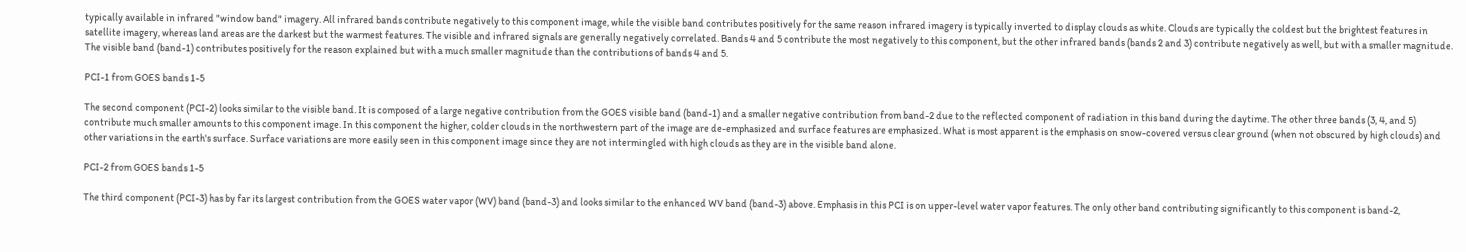typically available in infrared "window band" imagery. All infrared bands contribute negatively to this component image, while the visible band contributes positively for the same reason infrared imagery is typically inverted to display clouds as white. Clouds are typically the coldest but the brightest features in satellite imagery, whereas land areas are the darkest but the warmest features. The visible and infrared signals are generally negatively correlated. Bands 4 and 5 contribute the most negatively to this component, but the other infrared bands (bands 2 and 3) contribute negatively as well, but with a smaller magnitude. The visible band (band-1) contributes positively for the reason explained but with a much smaller magnitude than the contributions of bands 4 and 5.

PCI-1 from GOES bands 1-5

The second component (PCI-2) looks similar to the visible band. It is composed of a large negative contribution from the GOES visible band (band-1) and a smaller negative contribution from band-2 due to the reflected component of radiation in this band during the daytime. The other three bands (3, 4, and 5) contribute much smaller amounts to this component image. In this component the higher, colder clouds in the northwestern part of the image are de-emphasized and surface features are emphasized. What is most apparent is the emphasis on snow-covered versus clear ground (when not obscured by high clouds) and other variations in the earth's surface. Surface variations are more easily seen in this component image since they are not intermingled with high clouds as they are in the visible band alone.

PCI-2 from GOES bands 1-5

The third component (PCI-3) has by far its largest contribution from the GOES water vapor (WV) band (band-3) and looks similar to the enhanced WV band (band-3) above. Emphasis in this PCI is on upper-level water vapor features. The only other band contributing significantly to this component is band-2,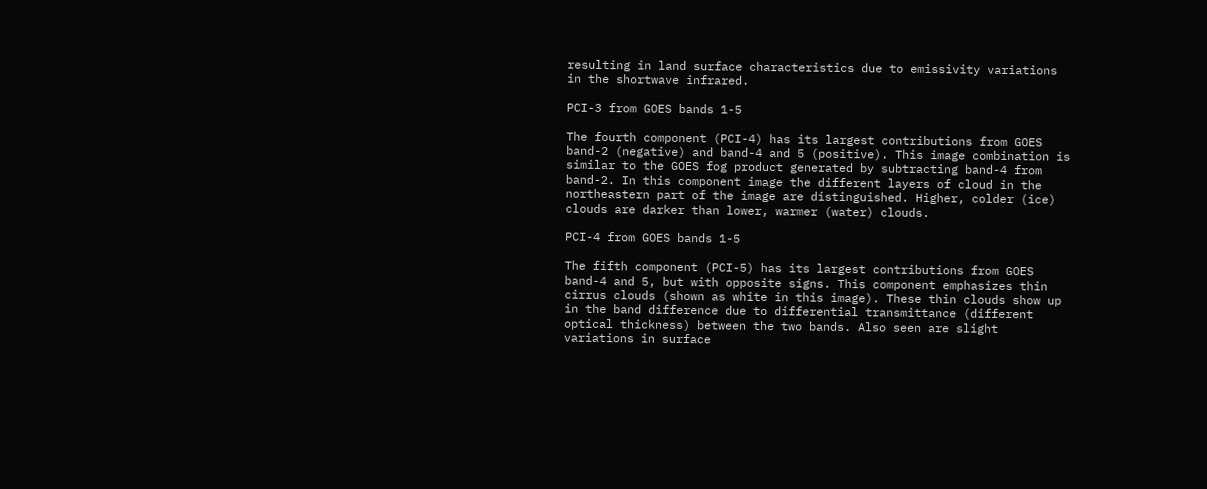resulting in land surface characteristics due to emissivity variations in the shortwave infrared.

PCI-3 from GOES bands 1-5

The fourth component (PCI-4) has its largest contributions from GOES band-2 (negative) and band-4 and 5 (positive). This image combination is similar to the GOES fog product generated by subtracting band-4 from band-2. In this component image the different layers of cloud in the northeastern part of the image are distinguished. Higher, colder (ice) clouds are darker than lower, warmer (water) clouds.

PCI-4 from GOES bands 1-5

The fifth component (PCI-5) has its largest contributions from GOES band-4 and 5, but with opposite signs. This component emphasizes thin cirrus clouds (shown as white in this image). These thin clouds show up in the band difference due to differential transmittance (different optical thickness) between the two bands. Also seen are slight variations in surface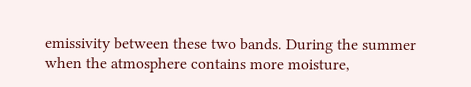emissivity between these two bands. During the summer when the atmosphere contains more moisture,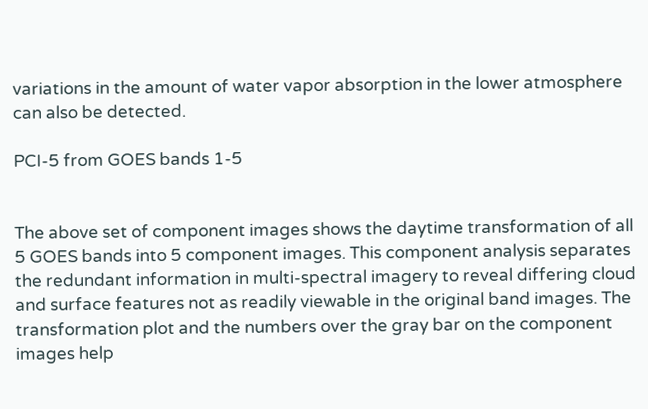variations in the amount of water vapor absorption in the lower atmosphere can also be detected.

PCI-5 from GOES bands 1-5


The above set of component images shows the daytime transformation of all 5 GOES bands into 5 component images. This component analysis separates the redundant information in multi-spectral imagery to reveal differing cloud and surface features not as readily viewable in the original band images. The transformation plot and the numbers over the gray bar on the component images help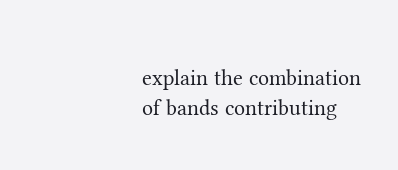explain the combination of bands contributing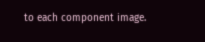to each component image.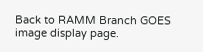Back to RAMM Branch GOES image display page.